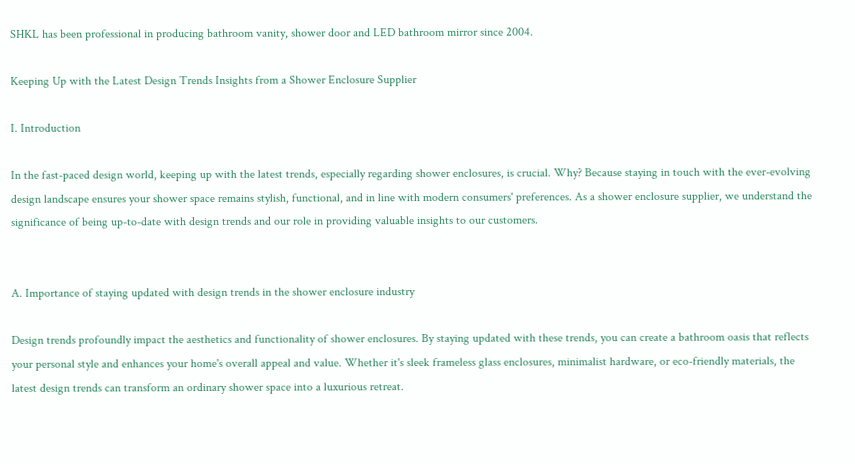SHKL has been professional in producing bathroom vanity, shower door and LED bathroom mirror since 2004.

Keeping Up with the Latest Design Trends Insights from a Shower Enclosure Supplier

I. Introduction

In the fast-paced design world, keeping up with the latest trends, especially regarding shower enclosures, is crucial. Why? Because staying in touch with the ever-evolving design landscape ensures your shower space remains stylish, functional, and in line with modern consumers' preferences. As a shower enclosure supplier, we understand the significance of being up-to-date with design trends and our role in providing valuable insights to our customers.


A. Importance of staying updated with design trends in the shower enclosure industry

Design trends profoundly impact the aesthetics and functionality of shower enclosures. By staying updated with these trends, you can create a bathroom oasis that reflects your personal style and enhances your home's overall appeal and value. Whether it's sleek frameless glass enclosures, minimalist hardware, or eco-friendly materials, the latest design trends can transform an ordinary shower space into a luxurious retreat.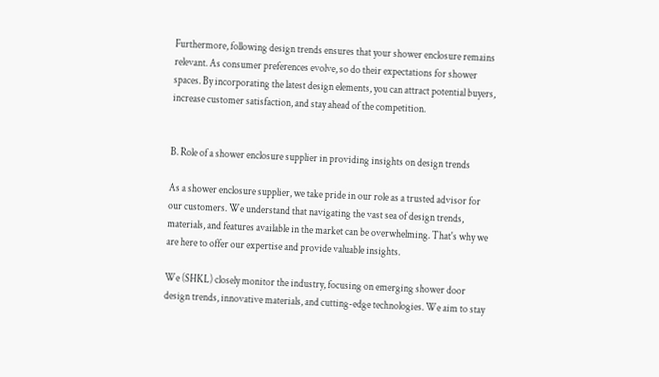Furthermore, following design trends ensures that your shower enclosure remains relevant. As consumer preferences evolve, so do their expectations for shower spaces. By incorporating the latest design elements, you can attract potential buyers, increase customer satisfaction, and stay ahead of the competition.


B. Role of a shower enclosure supplier in providing insights on design trends

As a shower enclosure supplier, we take pride in our role as a trusted advisor for our customers. We understand that navigating the vast sea of design trends, materials, and features available in the market can be overwhelming. That's why we are here to offer our expertise and provide valuable insights.

We (SHKL) closely monitor the industry, focusing on emerging shower door design trends, innovative materials, and cutting-edge technologies. We aim to stay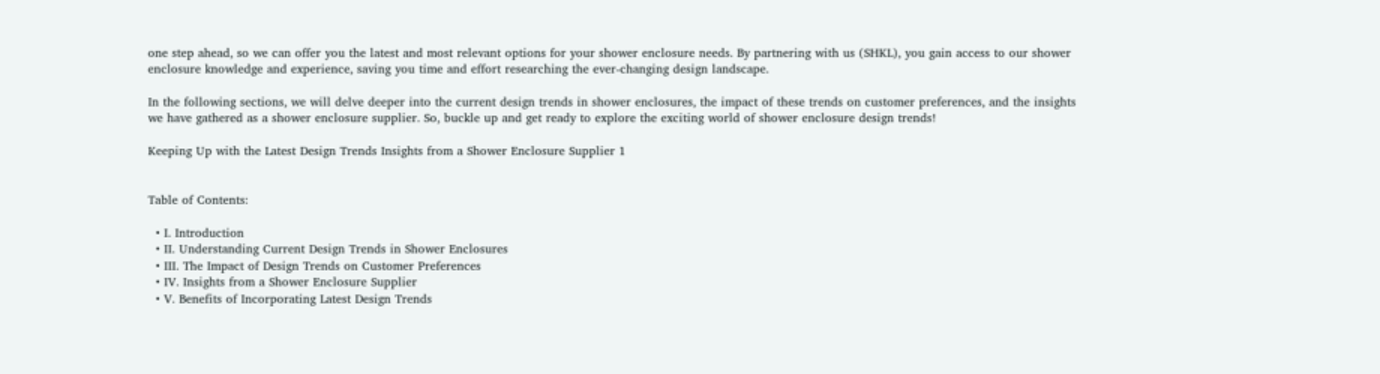one step ahead, so we can offer you the latest and most relevant options for your shower enclosure needs. By partnering with us (SHKL), you gain access to our shower enclosure knowledge and experience, saving you time and effort researching the ever-changing design landscape.

In the following sections, we will delve deeper into the current design trends in shower enclosures, the impact of these trends on customer preferences, and the insights we have gathered as a shower enclosure supplier. So, buckle up and get ready to explore the exciting world of shower enclosure design trends!

Keeping Up with the Latest Design Trends Insights from a Shower Enclosure Supplier 1


Table of Contents:

  • I. Introduction
  • II. Understanding Current Design Trends in Shower Enclosures
  • III. The Impact of Design Trends on Customer Preferences
  • IV. Insights from a Shower Enclosure Supplier
  • V. Benefits of Incorporating Latest Design Trends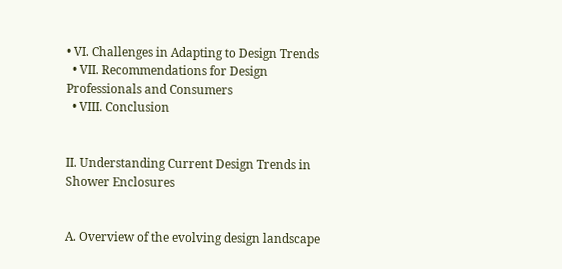• VI. Challenges in Adapting to Design Trends
  • VII. Recommendations for Design Professionals and Consumers
  • VIII. Conclusion


II. Understanding Current Design Trends in Shower Enclosures


A. Overview of the evolving design landscape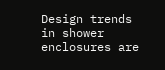Design trends in shower enclosures are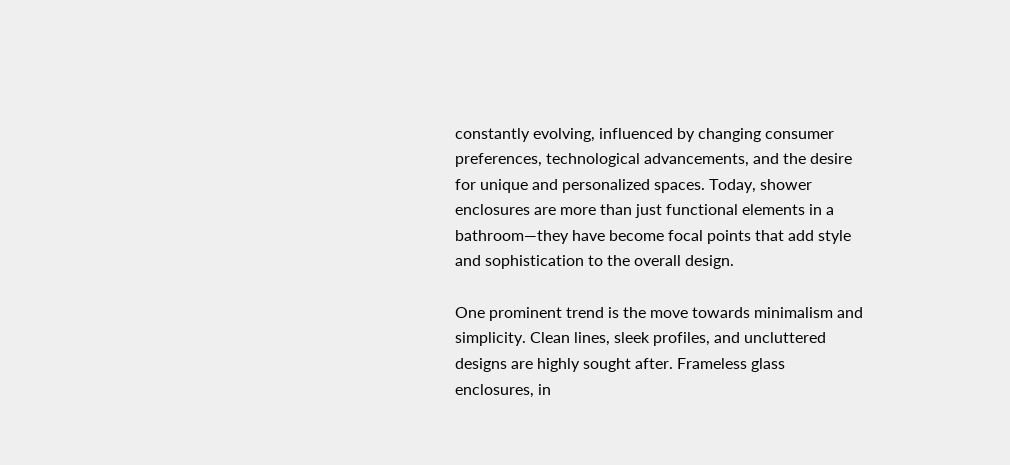constantly evolving, influenced by changing consumer preferences, technological advancements, and the desire for unique and personalized spaces. Today, shower enclosures are more than just functional elements in a bathroom—they have become focal points that add style and sophistication to the overall design.

One prominent trend is the move towards minimalism and simplicity. Clean lines, sleek profiles, and uncluttered designs are highly sought after. Frameless glass enclosures, in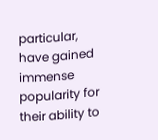particular, have gained immense popularity for their ability to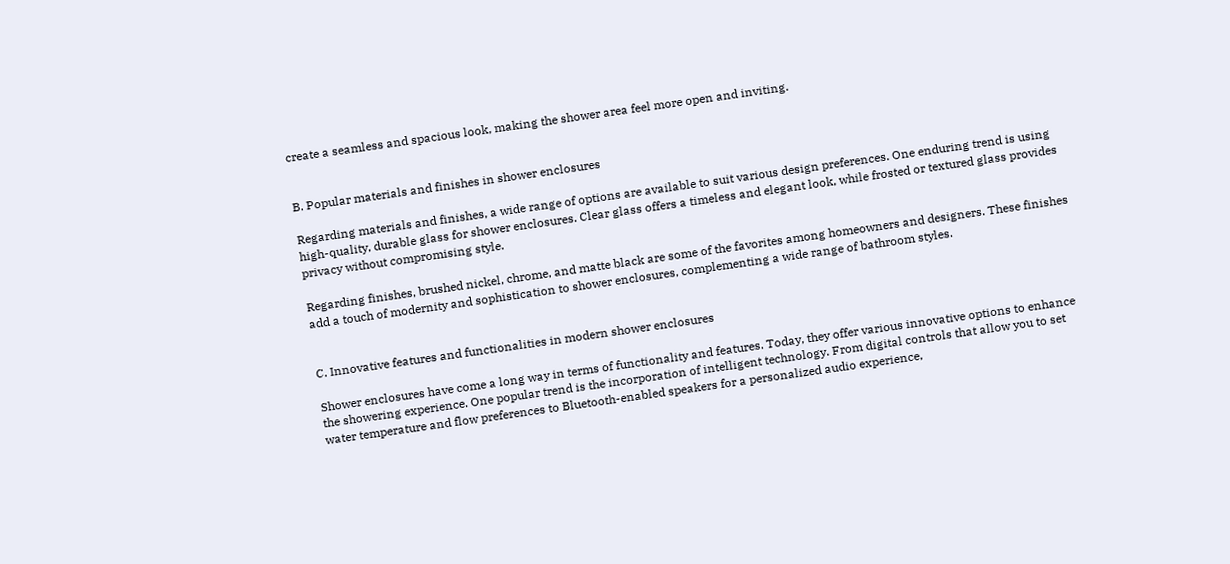create a seamless and spacious look, making the shower area feel more open and inviting.


B. Popular materials and finishes in shower enclosures

Regarding materials and finishes, a wide range of options are available to suit various design preferences. One enduring trend is using high-quality, durable glass for shower enclosures. Clear glass offers a timeless and elegant look, while frosted or textured glass provides privacy without compromising style.

Regarding finishes, brushed nickel, chrome, and matte black are some of the favorites among homeowners and designers. These finishes add a touch of modernity and sophistication to shower enclosures, complementing a wide range of bathroom styles.


C. Innovative features and functionalities in modern shower enclosures

Shower enclosures have come a long way in terms of functionality and features. Today, they offer various innovative options to enhance the showering experience. One popular trend is the incorporation of intelligent technology. From digital controls that allow you to set water temperature and flow preferences to Bluetooth-enabled speakers for a personalized audio experience,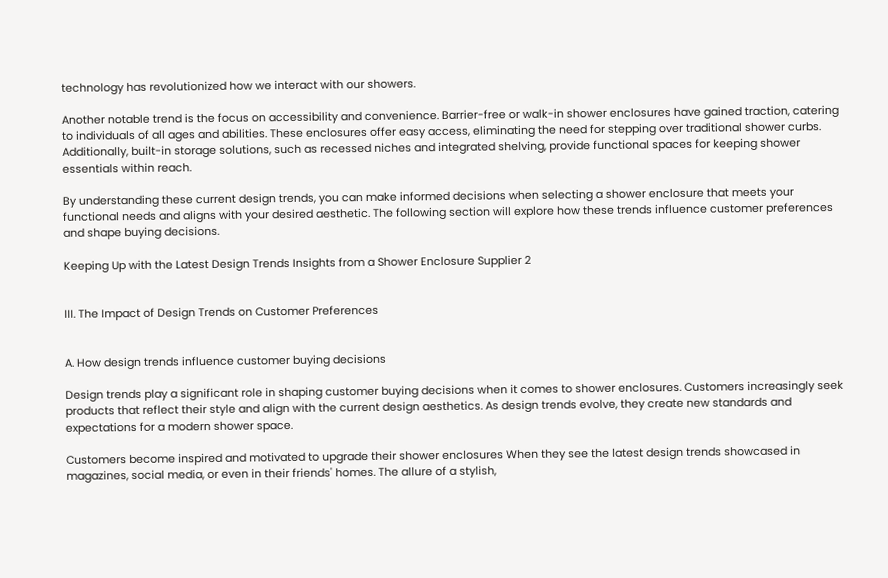technology has revolutionized how we interact with our showers.

Another notable trend is the focus on accessibility and convenience. Barrier-free or walk-in shower enclosures have gained traction, catering to individuals of all ages and abilities. These enclosures offer easy access, eliminating the need for stepping over traditional shower curbs. Additionally, built-in storage solutions, such as recessed niches and integrated shelving, provide functional spaces for keeping shower essentials within reach.

By understanding these current design trends, you can make informed decisions when selecting a shower enclosure that meets your functional needs and aligns with your desired aesthetic. The following section will explore how these trends influence customer preferences and shape buying decisions.

Keeping Up with the Latest Design Trends Insights from a Shower Enclosure Supplier 2


III. The Impact of Design Trends on Customer Preferences


A. How design trends influence customer buying decisions

Design trends play a significant role in shaping customer buying decisions when it comes to shower enclosures. Customers increasingly seek products that reflect their style and align with the current design aesthetics. As design trends evolve, they create new standards and expectations for a modern shower space.

Customers become inspired and motivated to upgrade their shower enclosures When they see the latest design trends showcased in magazines, social media, or even in their friends' homes. The allure of a stylish,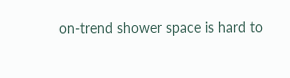on-trend shower space is hard to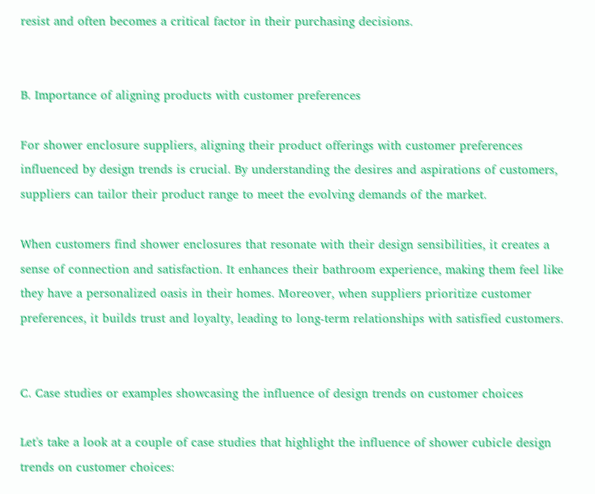resist and often becomes a critical factor in their purchasing decisions.


B. Importance of aligning products with customer preferences

For shower enclosure suppliers, aligning their product offerings with customer preferences influenced by design trends is crucial. By understanding the desires and aspirations of customers, suppliers can tailor their product range to meet the evolving demands of the market.

When customers find shower enclosures that resonate with their design sensibilities, it creates a sense of connection and satisfaction. It enhances their bathroom experience, making them feel like they have a personalized oasis in their homes. Moreover, when suppliers prioritize customer preferences, it builds trust and loyalty, leading to long-term relationships with satisfied customers.


C. Case studies or examples showcasing the influence of design trends on customer choices

Let's take a look at a couple of case studies that highlight the influence of shower cubicle design trends on customer choices: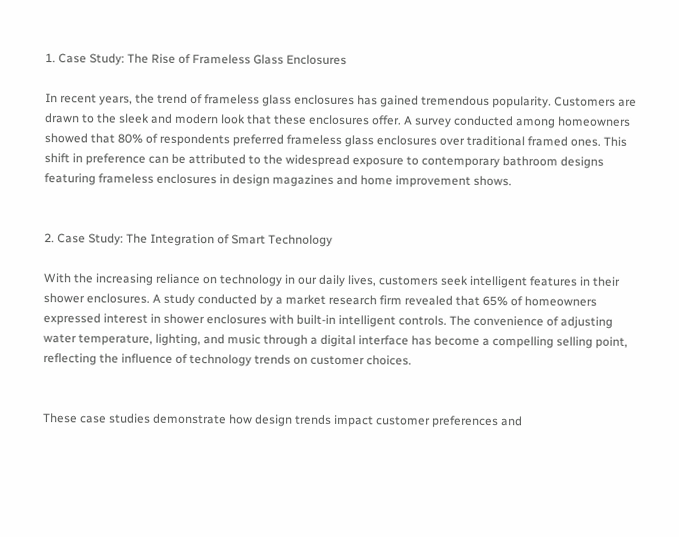1. Case Study: The Rise of Frameless Glass Enclosures

In recent years, the trend of frameless glass enclosures has gained tremendous popularity. Customers are drawn to the sleek and modern look that these enclosures offer. A survey conducted among homeowners showed that 80% of respondents preferred frameless glass enclosures over traditional framed ones. This shift in preference can be attributed to the widespread exposure to contemporary bathroom designs featuring frameless enclosures in design magazines and home improvement shows.


2. Case Study: The Integration of Smart Technology

With the increasing reliance on technology in our daily lives, customers seek intelligent features in their shower enclosures. A study conducted by a market research firm revealed that 65% of homeowners expressed interest in shower enclosures with built-in intelligent controls. The convenience of adjusting water temperature, lighting, and music through a digital interface has become a compelling selling point, reflecting the influence of technology trends on customer choices.


These case studies demonstrate how design trends impact customer preferences and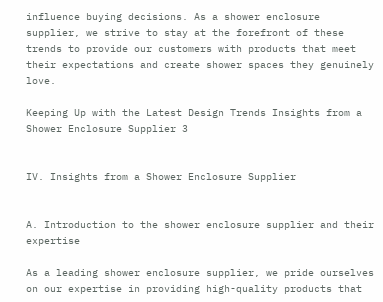influence buying decisions. As a shower enclosure supplier, we strive to stay at the forefront of these trends to provide our customers with products that meet their expectations and create shower spaces they genuinely love.

Keeping Up with the Latest Design Trends Insights from a Shower Enclosure Supplier 3


IV. Insights from a Shower Enclosure Supplier


A. Introduction to the shower enclosure supplier and their expertise

As a leading shower enclosure supplier, we pride ourselves on our expertise in providing high-quality products that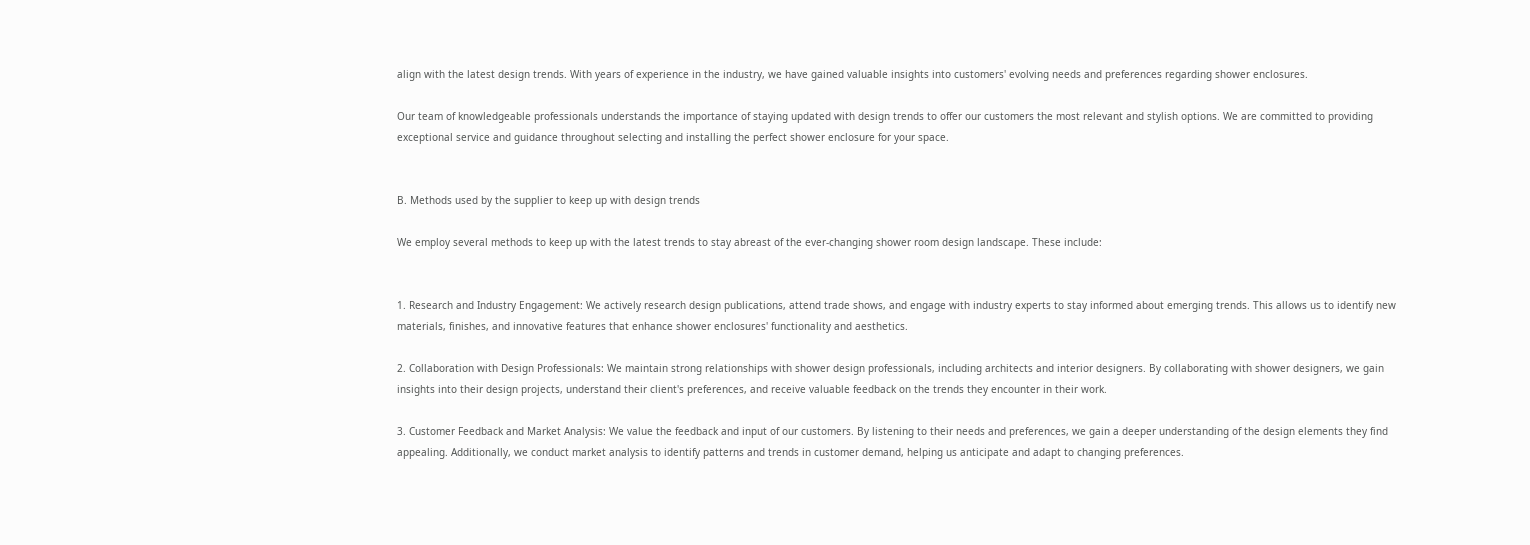align with the latest design trends. With years of experience in the industry, we have gained valuable insights into customers' evolving needs and preferences regarding shower enclosures.

Our team of knowledgeable professionals understands the importance of staying updated with design trends to offer our customers the most relevant and stylish options. We are committed to providing exceptional service and guidance throughout selecting and installing the perfect shower enclosure for your space.


B. Methods used by the supplier to keep up with design trends

We employ several methods to keep up with the latest trends to stay abreast of the ever-changing shower room design landscape. These include:


1. Research and Industry Engagement: We actively research design publications, attend trade shows, and engage with industry experts to stay informed about emerging trends. This allows us to identify new materials, finishes, and innovative features that enhance shower enclosures' functionality and aesthetics.

2. Collaboration with Design Professionals: We maintain strong relationships with shower design professionals, including architects and interior designers. By collaborating with shower designers, we gain insights into their design projects, understand their client's preferences, and receive valuable feedback on the trends they encounter in their work.

3. Customer Feedback and Market Analysis: We value the feedback and input of our customers. By listening to their needs and preferences, we gain a deeper understanding of the design elements they find appealing. Additionally, we conduct market analysis to identify patterns and trends in customer demand, helping us anticipate and adapt to changing preferences.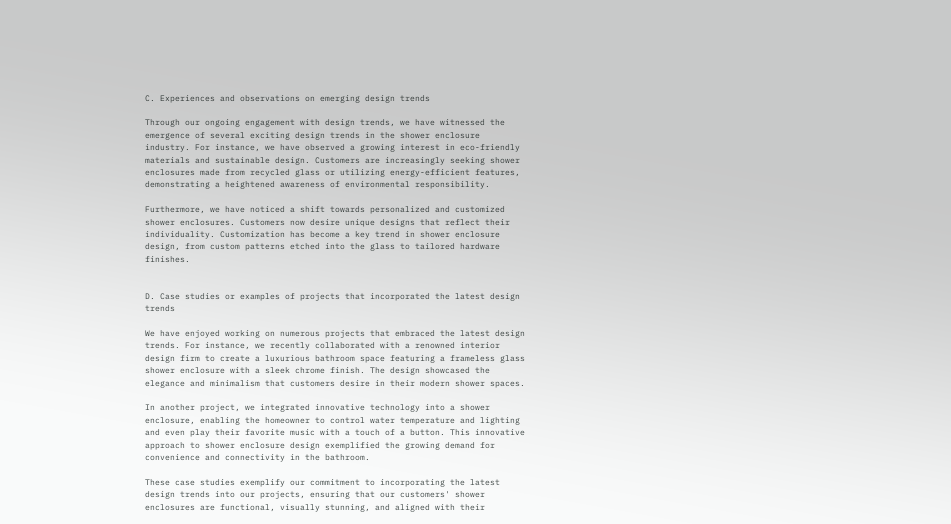C. Experiences and observations on emerging design trends

Through our ongoing engagement with design trends, we have witnessed the emergence of several exciting design trends in the shower enclosure industry. For instance, we have observed a growing interest in eco-friendly materials and sustainable design. Customers are increasingly seeking shower enclosures made from recycled glass or utilizing energy-efficient features, demonstrating a heightened awareness of environmental responsibility.

Furthermore, we have noticed a shift towards personalized and customized shower enclosures. Customers now desire unique designs that reflect their individuality. Customization has become a key trend in shower enclosure design, from custom patterns etched into the glass to tailored hardware finishes.


D. Case studies or examples of projects that incorporated the latest design trends

We have enjoyed working on numerous projects that embraced the latest design trends. For instance, we recently collaborated with a renowned interior design firm to create a luxurious bathroom space featuring a frameless glass shower enclosure with a sleek chrome finish. The design showcased the elegance and minimalism that customers desire in their modern shower spaces.

In another project, we integrated innovative technology into a shower enclosure, enabling the homeowner to control water temperature and lighting and even play their favorite music with a touch of a button. This innovative approach to shower enclosure design exemplified the growing demand for convenience and connectivity in the bathroom.

These case studies exemplify our commitment to incorporating the latest design trends into our projects, ensuring that our customers' shower enclosures are functional, visually stunning, and aligned with their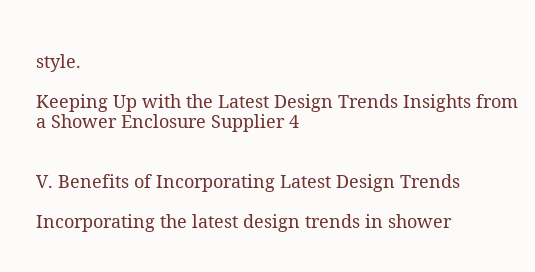style.

Keeping Up with the Latest Design Trends Insights from a Shower Enclosure Supplier 4


V. Benefits of Incorporating Latest Design Trends

Incorporating the latest design trends in shower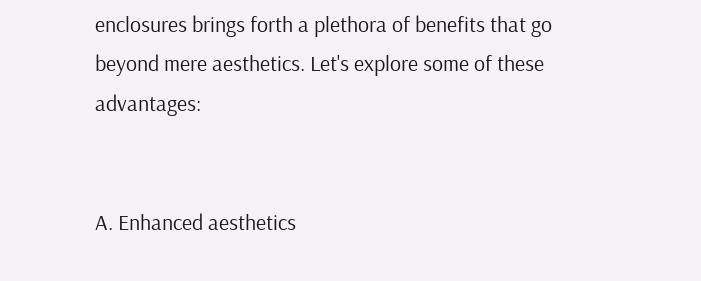enclosures brings forth a plethora of benefits that go beyond mere aesthetics. Let's explore some of these advantages:


A. Enhanced aesthetics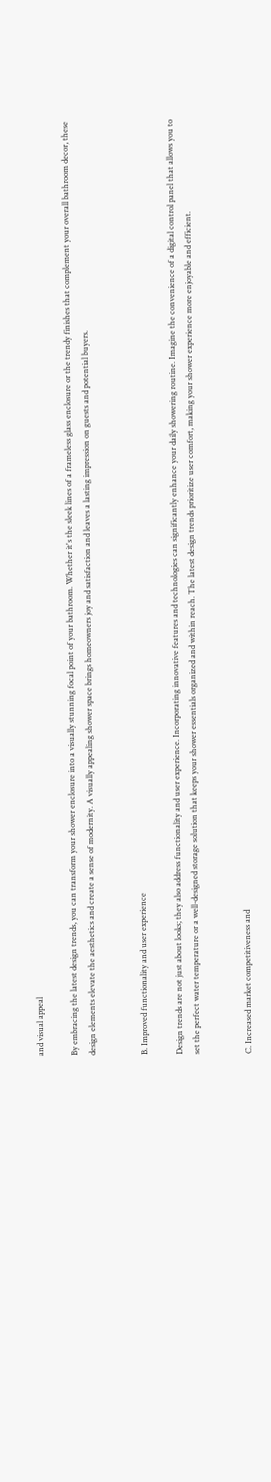and visual appeal

By embracing the latest design trends, you can transform your shower enclosure into a visually stunning focal point of your bathroom. Whether it's the sleek lines of a frameless glass enclosure or the trendy finishes that complement your overall bathroom decor, these design elements elevate the aesthetics and create a sense of modernity. A visually appealing shower space brings homeowners joy and satisfaction and leaves a lasting impression on guests and potential buyers.


B. Improved functionality and user experience

Design trends are not just about looks; they also address functionality and user experience. Incorporating innovative features and technologies can significantly enhance your daily showering routine. Imagine the convenience of a digital control panel that allows you to set the perfect water temperature or a well-designed storage solution that keeps your shower essentials organized and within reach. The latest design trends prioritize user comfort, making your shower experience more enjoyable and efficient.


C. Increased market competitiveness and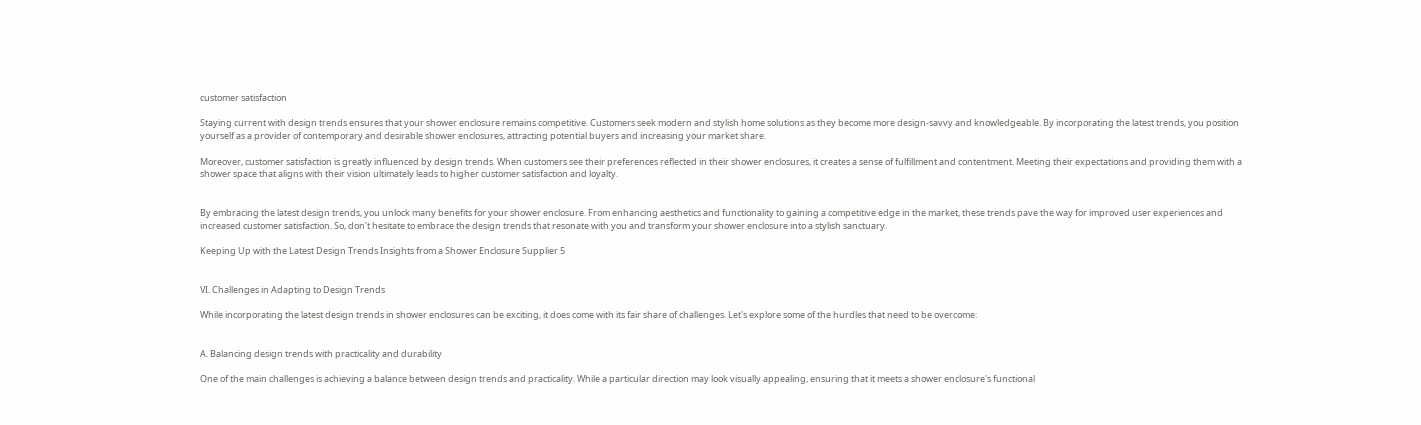customer satisfaction

Staying current with design trends ensures that your shower enclosure remains competitive. Customers seek modern and stylish home solutions as they become more design-savvy and knowledgeable. By incorporating the latest trends, you position yourself as a provider of contemporary and desirable shower enclosures, attracting potential buyers and increasing your market share.

Moreover, customer satisfaction is greatly influenced by design trends. When customers see their preferences reflected in their shower enclosures, it creates a sense of fulfillment and contentment. Meeting their expectations and providing them with a shower space that aligns with their vision ultimately leads to higher customer satisfaction and loyalty.


By embracing the latest design trends, you unlock many benefits for your shower enclosure. From enhancing aesthetics and functionality to gaining a competitive edge in the market, these trends pave the way for improved user experiences and increased customer satisfaction. So, don't hesitate to embrace the design trends that resonate with you and transform your shower enclosure into a stylish sanctuary.

Keeping Up with the Latest Design Trends Insights from a Shower Enclosure Supplier 5


VI. Challenges in Adapting to Design Trends

While incorporating the latest design trends in shower enclosures can be exciting, it does come with its fair share of challenges. Let's explore some of the hurdles that need to be overcome:


A. Balancing design trends with practicality and durability

One of the main challenges is achieving a balance between design trends and practicality. While a particular direction may look visually appealing, ensuring that it meets a shower enclosure's functional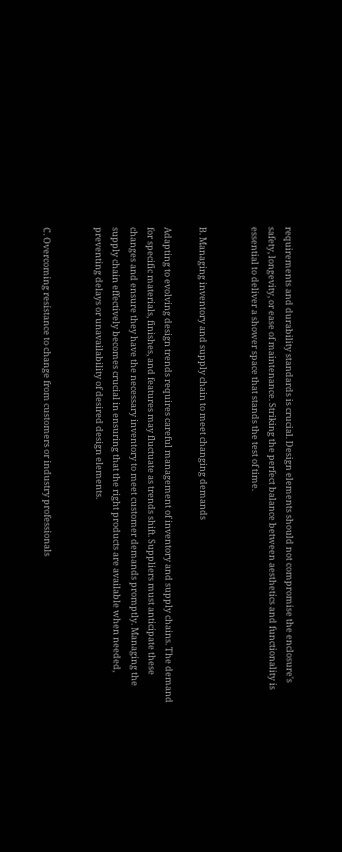requirements and durability standards is crucial. Design elements should not compromise the enclosure's safety, longevity, or ease of maintenance. Striking the perfect balance between aesthetics and functionality is essential to deliver a shower space that stands the test of time.


B. Managing inventory and supply chain to meet changing demands

Adapting to evolving design trends requires careful management of inventory and supply chains. The demand for specific materials, finishes, and features may fluctuate as trends shift. Suppliers must anticipate these changes and ensure they have the necessary inventory to meet customer demands promptly. Managing the supply chain effectively becomes crucial in ensuring that the right products are available when needed, preventing delays or unavailability of desired design elements.


C. Overcoming resistance to change from customers or industry professionals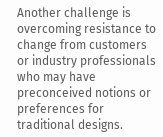Another challenge is overcoming resistance to change from customers or industry professionals who may have preconceived notions or preferences for traditional designs.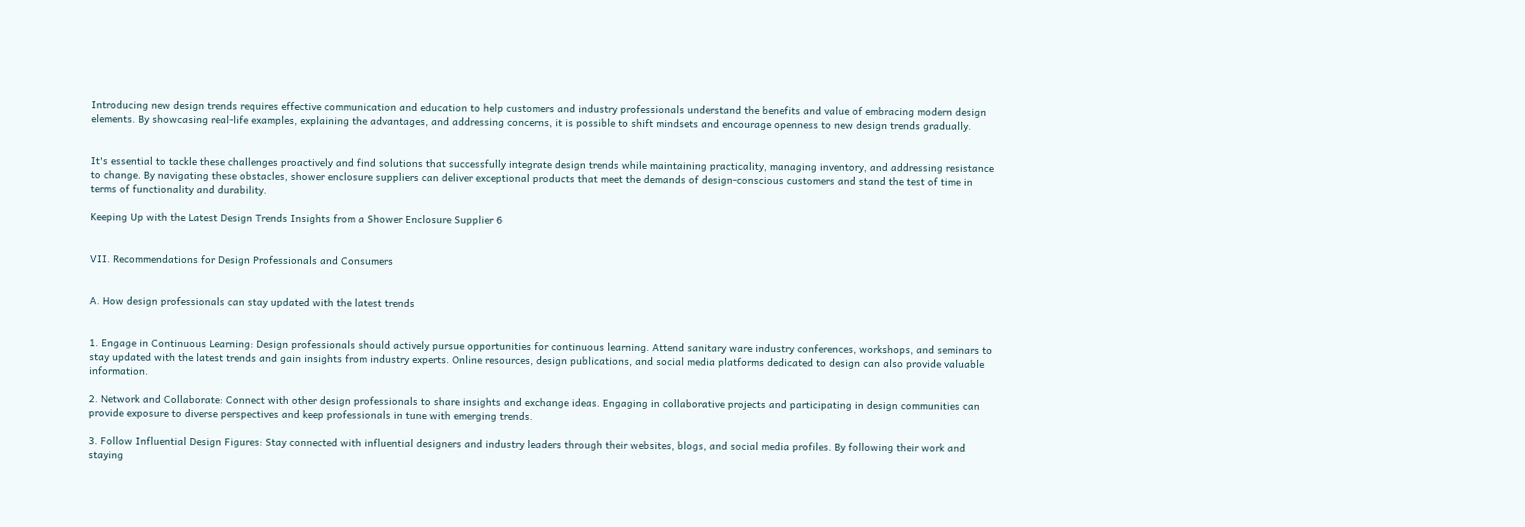Introducing new design trends requires effective communication and education to help customers and industry professionals understand the benefits and value of embracing modern design elements. By showcasing real-life examples, explaining the advantages, and addressing concerns, it is possible to shift mindsets and encourage openness to new design trends gradually.


It's essential to tackle these challenges proactively and find solutions that successfully integrate design trends while maintaining practicality, managing inventory, and addressing resistance to change. By navigating these obstacles, shower enclosure suppliers can deliver exceptional products that meet the demands of design-conscious customers and stand the test of time in terms of functionality and durability.

Keeping Up with the Latest Design Trends Insights from a Shower Enclosure Supplier 6


VII. Recommendations for Design Professionals and Consumers


A. How design professionals can stay updated with the latest trends


1. Engage in Continuous Learning: Design professionals should actively pursue opportunities for continuous learning. Attend sanitary ware industry conferences, workshops, and seminars to stay updated with the latest trends and gain insights from industry experts. Online resources, design publications, and social media platforms dedicated to design can also provide valuable information.

2. Network and Collaborate: Connect with other design professionals to share insights and exchange ideas. Engaging in collaborative projects and participating in design communities can provide exposure to diverse perspectives and keep professionals in tune with emerging trends.

3. Follow Influential Design Figures: Stay connected with influential designers and industry leaders through their websites, blogs, and social media profiles. By following their work and staying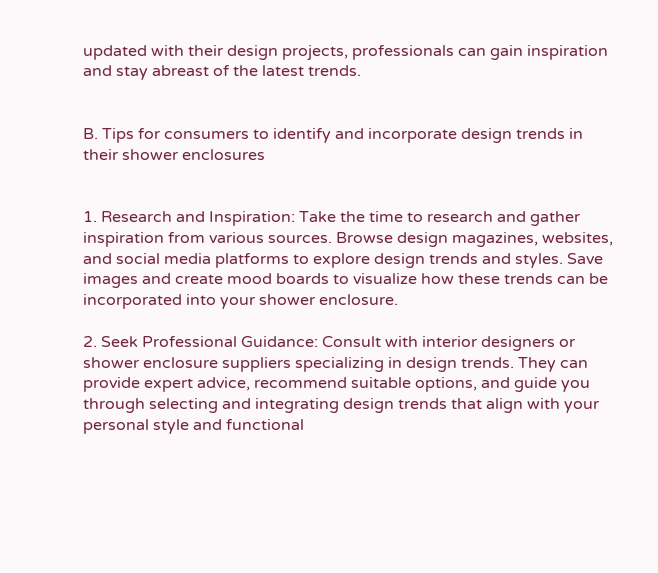updated with their design projects, professionals can gain inspiration and stay abreast of the latest trends.


B. Tips for consumers to identify and incorporate design trends in their shower enclosures


1. Research and Inspiration: Take the time to research and gather inspiration from various sources. Browse design magazines, websites, and social media platforms to explore design trends and styles. Save images and create mood boards to visualize how these trends can be incorporated into your shower enclosure.

2. Seek Professional Guidance: Consult with interior designers or shower enclosure suppliers specializing in design trends. They can provide expert advice, recommend suitable options, and guide you through selecting and integrating design trends that align with your personal style and functional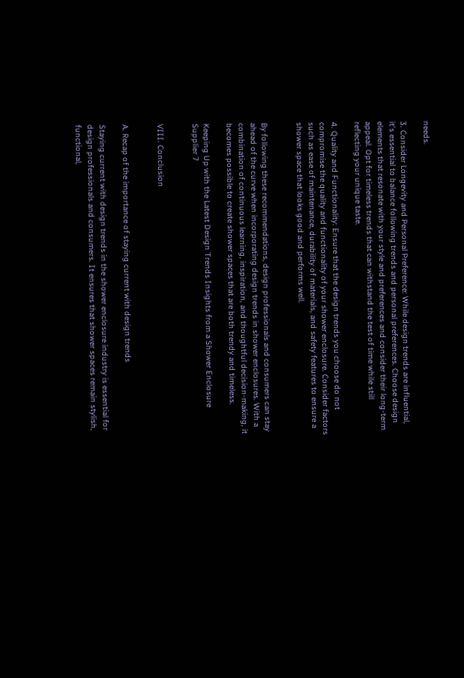needs.

3. Consider Longevity and Personal Preference: While design trends are influential, it's essential to balance following trends and personal preferences. Choose design elements that resonate with your style and preferences and consider their long-term appeal. Opt for timeless trends that can withstand the test of time while still reflecting your unique taste.

4. Quality and Functionality: Ensure that the design trends you choose do not compromise the quality and functionality of your shower enclosure. Consider factors such as ease of maintenance, durability of materials, and safety features to ensure a shower space that looks good and performs well.


By following these recommendations, design professionals and consumers can stay ahead of the curve when incorporating design trends in shower enclosures. With a combination of continuous learning, inspiration, and thoughtful decision-making, it becomes possible to create shower spaces that are both trendy and timeless.

Keeping Up with the Latest Design Trends Insights from a Shower Enclosure Supplier 7


VIII. Conclusion


A. Recap of the importance of staying current with design trends

Staying current with design trends in the shower enclosure industry is essential for design professionals and consumers. It ensures that shower spaces remain stylish, functional,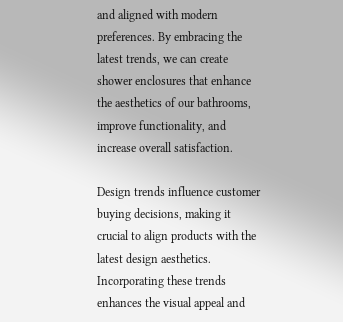and aligned with modern preferences. By embracing the latest trends, we can create shower enclosures that enhance the aesthetics of our bathrooms, improve functionality, and increase overall satisfaction.

Design trends influence customer buying decisions, making it crucial to align products with the latest design aesthetics. Incorporating these trends enhances the visual appeal and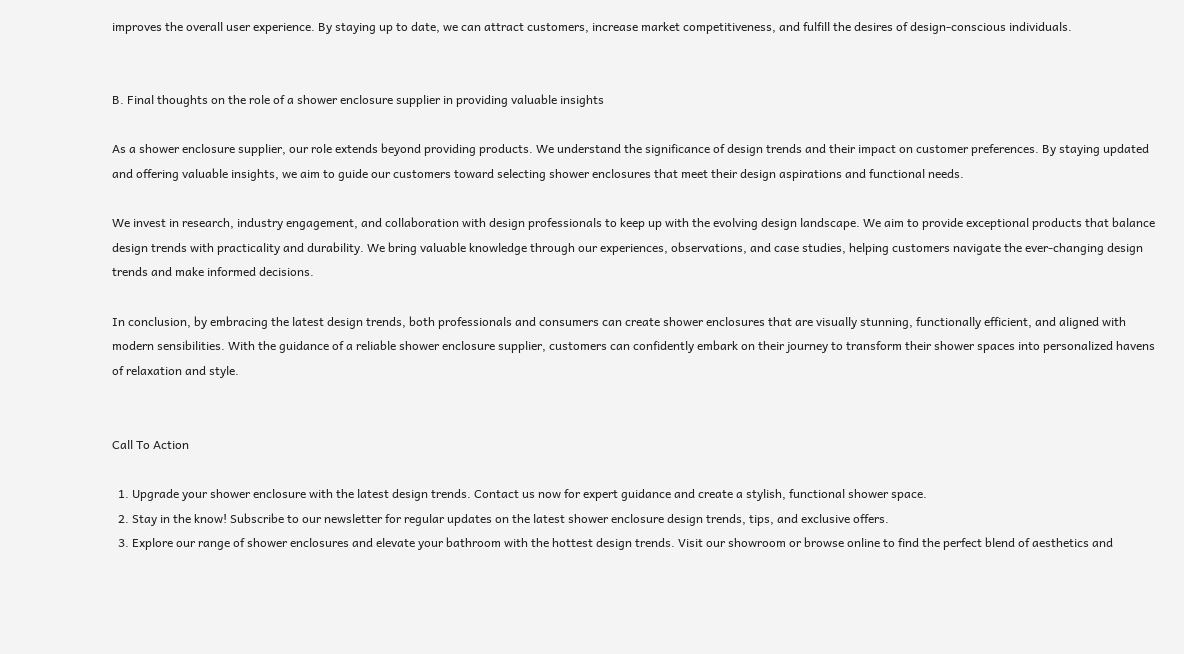improves the overall user experience. By staying up to date, we can attract customers, increase market competitiveness, and fulfill the desires of design-conscious individuals.


B. Final thoughts on the role of a shower enclosure supplier in providing valuable insights

As a shower enclosure supplier, our role extends beyond providing products. We understand the significance of design trends and their impact on customer preferences. By staying updated and offering valuable insights, we aim to guide our customers toward selecting shower enclosures that meet their design aspirations and functional needs.

We invest in research, industry engagement, and collaboration with design professionals to keep up with the evolving design landscape. We aim to provide exceptional products that balance design trends with practicality and durability. We bring valuable knowledge through our experiences, observations, and case studies, helping customers navigate the ever-changing design trends and make informed decisions.

In conclusion, by embracing the latest design trends, both professionals and consumers can create shower enclosures that are visually stunning, functionally efficient, and aligned with modern sensibilities. With the guidance of a reliable shower enclosure supplier, customers can confidently embark on their journey to transform their shower spaces into personalized havens of relaxation and style.


Call To Action

  1. Upgrade your shower enclosure with the latest design trends. Contact us now for expert guidance and create a stylish, functional shower space.
  2. Stay in the know! Subscribe to our newsletter for regular updates on the latest shower enclosure design trends, tips, and exclusive offers.
  3. Explore our range of shower enclosures and elevate your bathroom with the hottest design trends. Visit our showroom or browse online to find the perfect blend of aesthetics and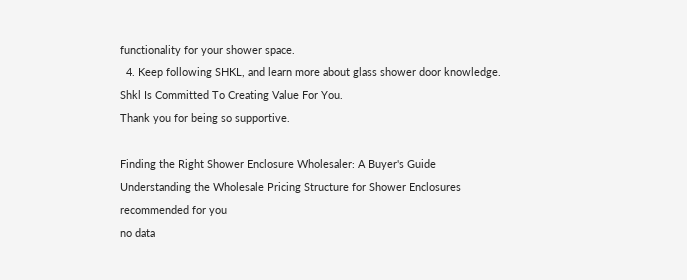functionality for your shower space.
  4. Keep following SHKL, and learn more about glass shower door knowledge.
Shkl Is Committed To Creating Value For You.
Thank you for being so supportive.

Finding the Right Shower Enclosure Wholesaler: A Buyer's Guide
Understanding the Wholesale Pricing Structure for Shower Enclosures
recommended for you
no data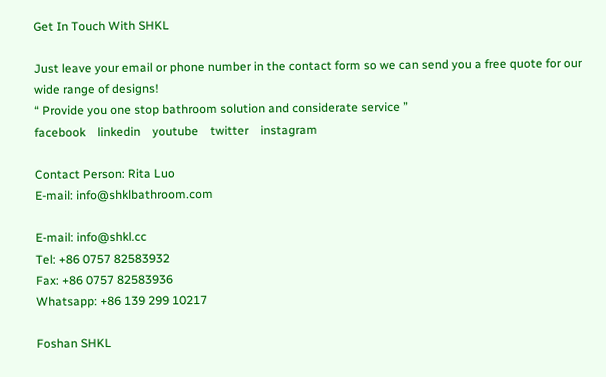Get In Touch With SHKL

Just leave your email or phone number in the contact form so we can send you a free quote for our wide range of designs!
“ Provide you one stop bathroom solution and considerate service ”
facebook    linkedin    youtube    twitter    instagram

Contact Person: Rita Luo
E-mail: info@shklbathroom.com

E-mail: info@shkl.cc
Tel: +86 0757 82583932
Fax: +86 0757 82583936
Whatsapp: +86 139 299 10217

Foshan SHKL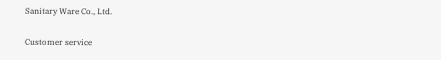Sanitary Ware Co., Ltd.

Customer service